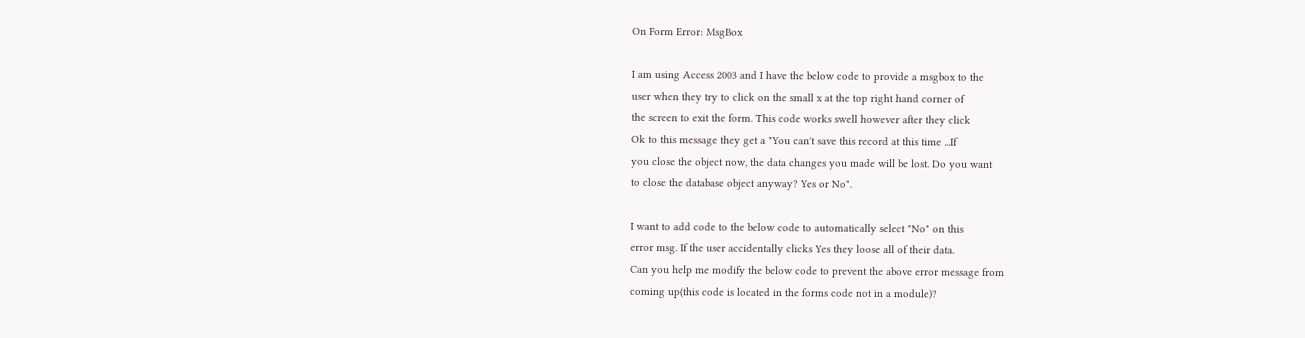On Form Error: MsgBox

I am using Access 2003 and I have the below code to provide a msgbox to the
user when they try to click on the small x at the top right hand corner of
the screen to exit the form. This code works swell however after they click
Ok to this message they get a "You can't save this record at this time ...If
you close the object now, the data changes you made will be lost. Do you want
to close the database object anyway? Yes or No".

I want to add code to the below code to automatically select "No" on this
error msg. If the user accidentally clicks Yes they loose all of their data.
Can you help me modify the below code to prevent the above error message from
coming up(this code is located in the forms code not in a module)?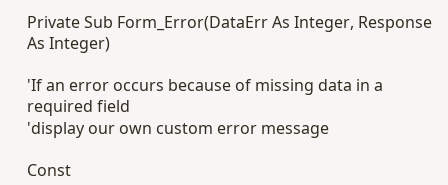Private Sub Form_Error(DataErr As Integer, Response As Integer)

'If an error occurs because of missing data in a required field
'display our own custom error message

Const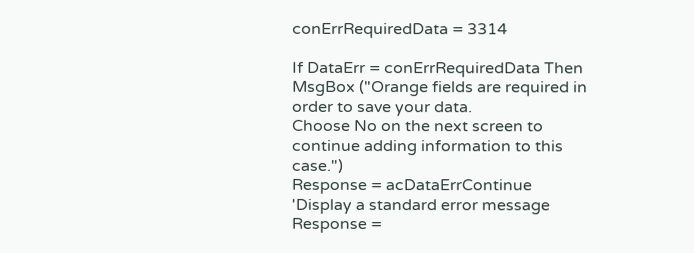conErrRequiredData = 3314

If DataErr = conErrRequiredData Then
MsgBox ("Orange fields are required in order to save your data.
Choose No on the next screen to continue adding information to this case.")
Response = acDataErrContinue
'Display a standard error message
Response =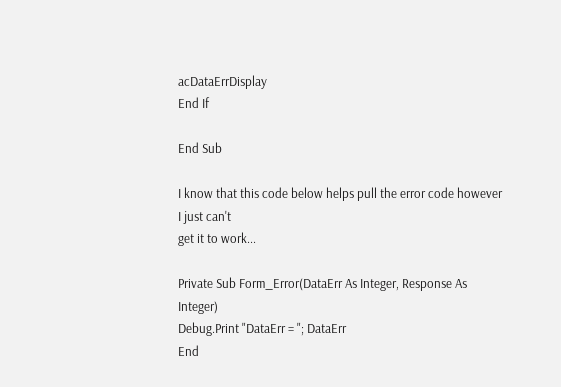acDataErrDisplay
End If

End Sub

I know that this code below helps pull the error code however I just can't
get it to work...

Private Sub Form_Error(DataErr As Integer, Response As Integer)
Debug.Print "DataErr = "; DataErr
End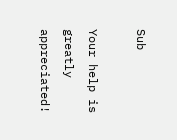Sub

Your help is greatly appreciated!